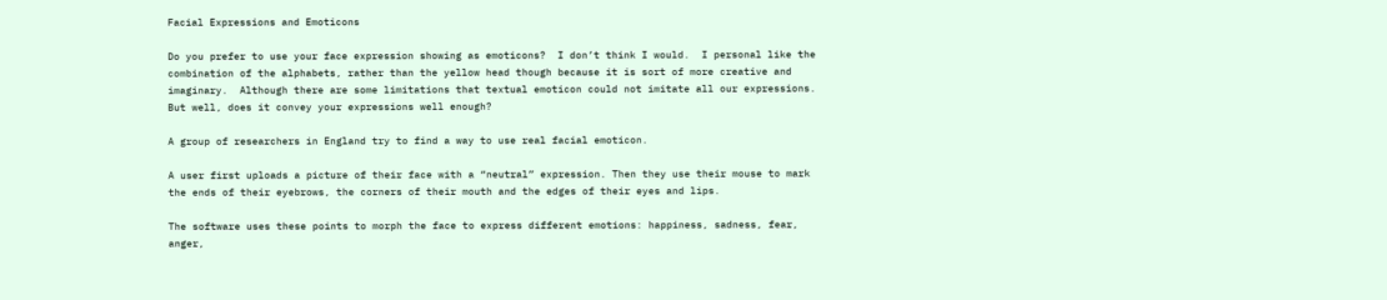Facial Expressions and Emoticons

Do you prefer to use your face expression showing as emoticons?  I don’t think I would.  I personal like the combination of the alphabets, rather than the yellow head though because it is sort of more creative and imaginary.  Although there are some limitations that textual emoticon could not imitate all our expressions.  But well, does it convey your expressions well enough?

A group of researchers in England try to find a way to use real facial emoticon.

A user first uploads a picture of their face with a “neutral” expression. Then they use their mouse to mark the ends of their eyebrows, the corners of their mouth and the edges of their eyes and lips.

The software uses these points to morph the face to express different emotions: happiness, sadness, fear, anger,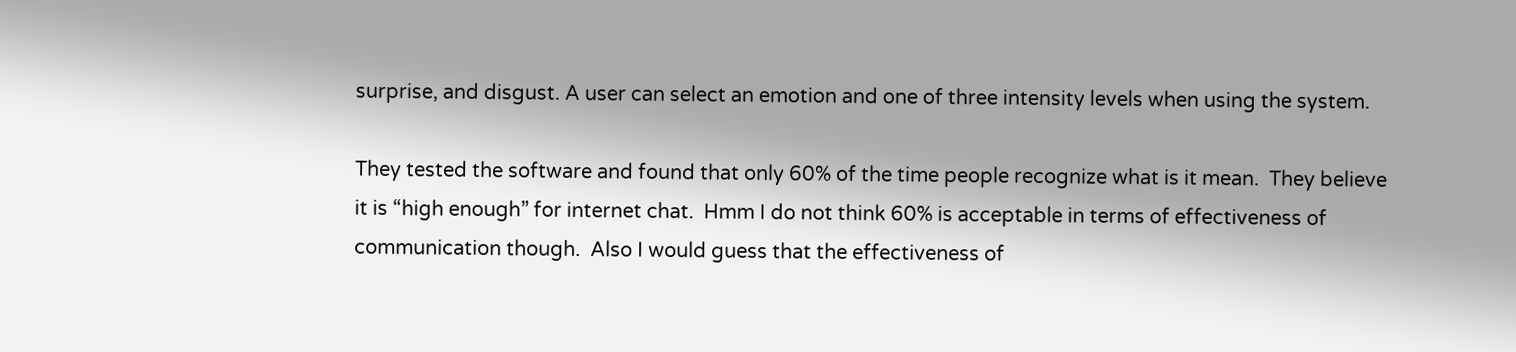surprise, and disgust. A user can select an emotion and one of three intensity levels when using the system.

They tested the software and found that only 60% of the time people recognize what is it mean.  They believe it is “high enough” for internet chat.  Hmm I do not think 60% is acceptable in terms of effectiveness of communication though.  Also I would guess that the effectiveness of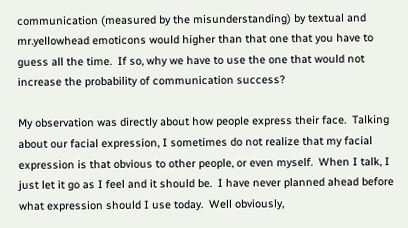communication (measured by the misunderstanding) by textual and mr.yellowhead emoticons would higher than that one that you have to guess all the time.  If so, why we have to use the one that would not increase the probability of communication success?

My observation was directly about how people express their face.  Talking about our facial expression, I sometimes do not realize that my facial expression is that obvious to other people, or even myself.  When I talk, I just let it go as I feel and it should be.  I have never planned ahead before what expression should I use today.  Well obviously,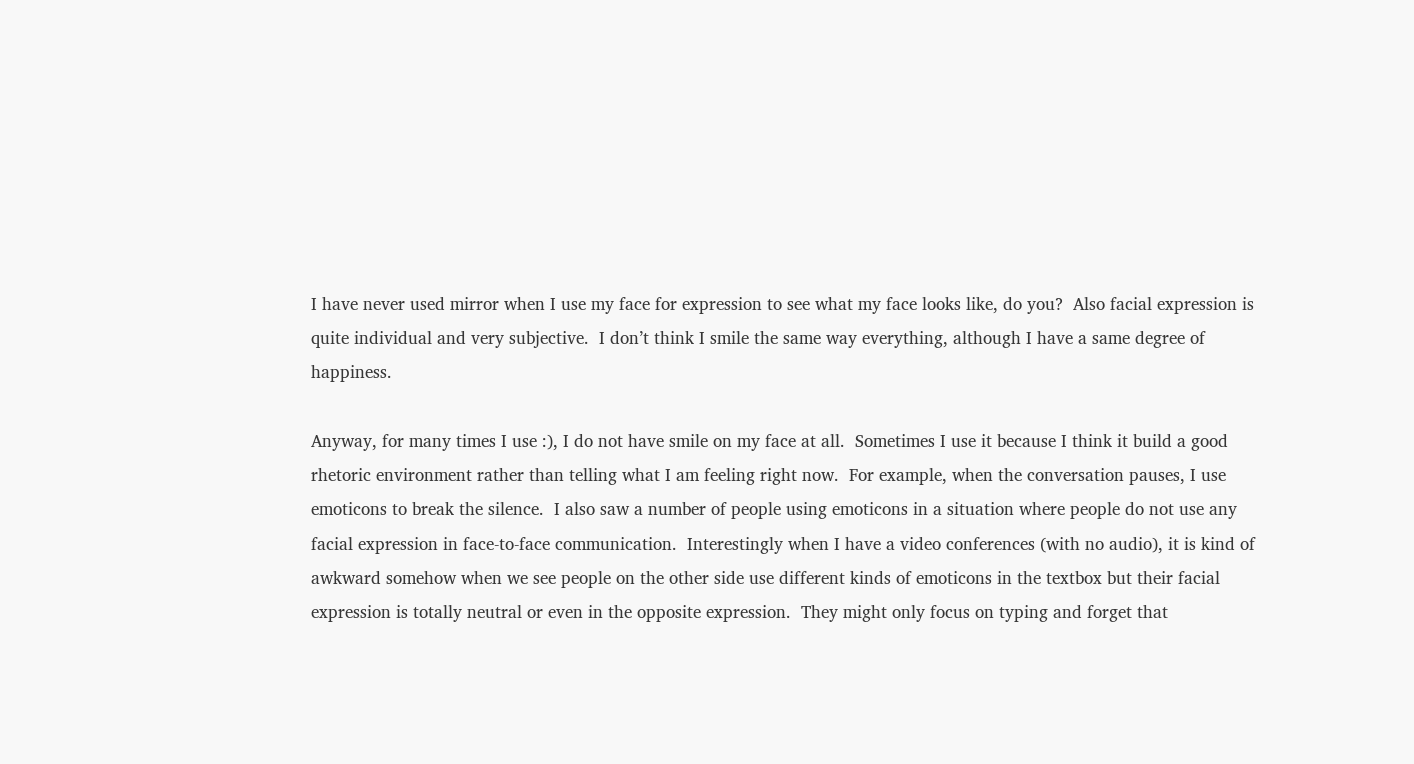I have never used mirror when I use my face for expression to see what my face looks like, do you?  Also facial expression is quite individual and very subjective.  I don’t think I smile the same way everything, although I have a same degree of happiness.

Anyway, for many times I use :), I do not have smile on my face at all.  Sometimes I use it because I think it build a good rhetoric environment rather than telling what I am feeling right now.  For example, when the conversation pauses, I use emoticons to break the silence.  I also saw a number of people using emoticons in a situation where people do not use any facial expression in face-to-face communication.  Interestingly when I have a video conferences (with no audio), it is kind of awkward somehow when we see people on the other side use different kinds of emoticons in the textbox but their facial expression is totally neutral or even in the opposite expression.  They might only focus on typing and forget that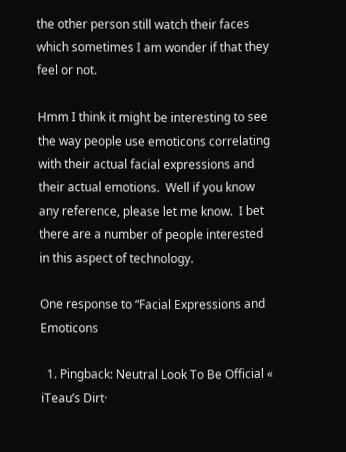the other person still watch their faces which sometimes I am wonder if that they feel or not.

Hmm I think it might be interesting to see the way people use emoticons correlating with their actual facial expressions and their actual emotions.  Well if you know any reference, please let me know.  I bet there are a number of people interested in this aspect of technology.

One response to “Facial Expressions and Emoticons

  1. Pingback: Neutral Look To Be Official « iTeau’s Dirt·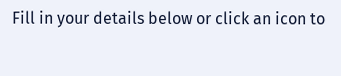Fill in your details below or click an icon to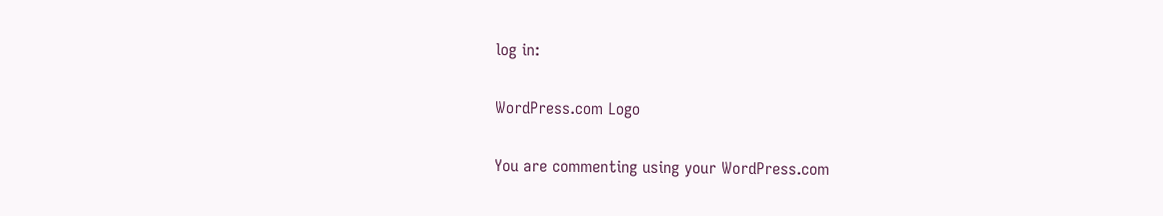log in:

WordPress.com Logo

You are commenting using your WordPress.com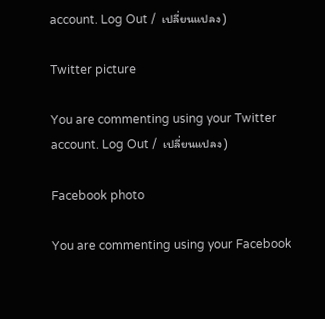account. Log Out /  เปลี่ยนแปลง )

Twitter picture

You are commenting using your Twitter account. Log Out /  เปลี่ยนแปลง )

Facebook photo

You are commenting using your Facebook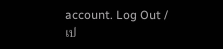account. Log Out /  เป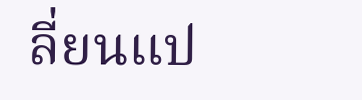ลี่ยนแป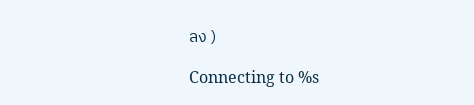ลง )

Connecting to %s